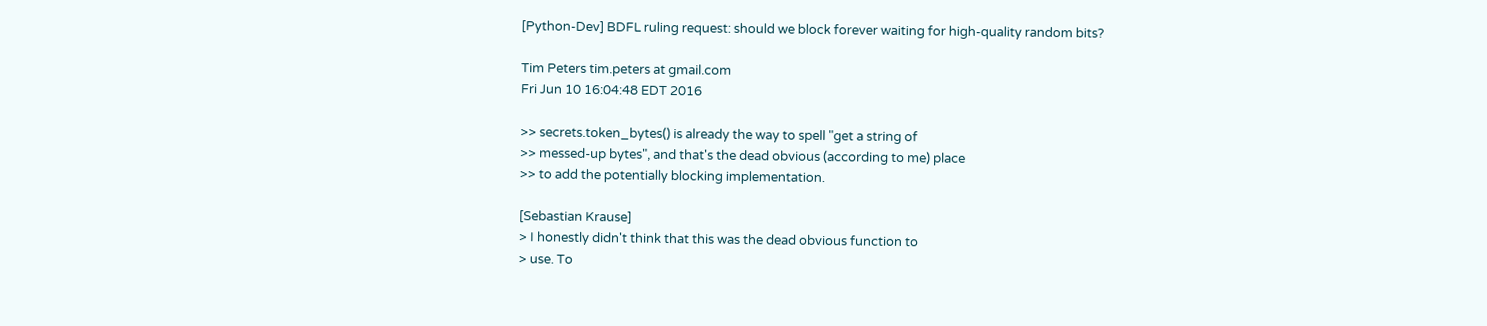[Python-Dev] BDFL ruling request: should we block forever waiting for high-quality random bits?

Tim Peters tim.peters at gmail.com
Fri Jun 10 16:04:48 EDT 2016

>> secrets.token_bytes() is already the way to spell "get a string of
>> messed-up bytes", and that's the dead obvious (according to me) place
>> to add the potentially blocking implementation.

[Sebastian Krause]
> I honestly didn't think that this was the dead obvious function to
> use. To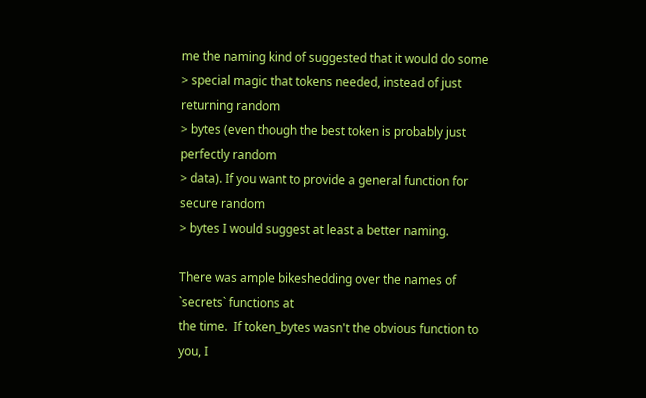me the naming kind of suggested that it would do some
> special magic that tokens needed, instead of just returning random
> bytes (even though the best token is probably just perfectly random
> data). If you want to provide a general function for secure random
> bytes I would suggest at least a better naming.

There was ample bikeshedding over the names of `secrets` functions at
the time.  If token_bytes wasn't the obvious function to you, I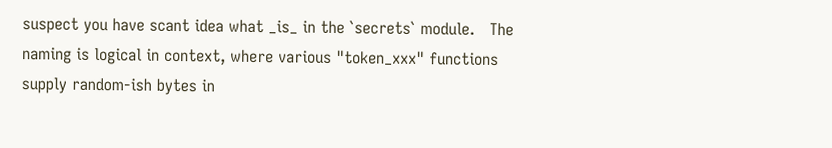suspect you have scant idea what _is_ in the `secrets` module.   The
naming is logical in context, where various "token_xxx" functions
supply random-ish bytes in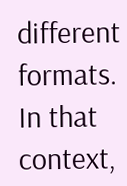different formats.  In that context,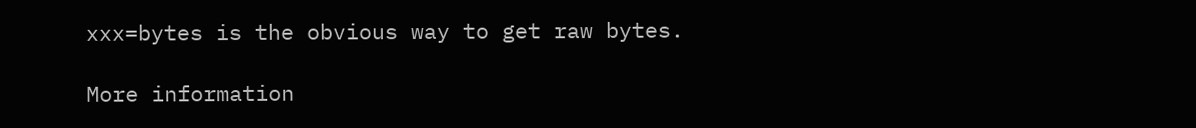xxx=bytes is the obvious way to get raw bytes.

More information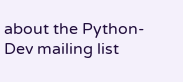about the Python-Dev mailing list